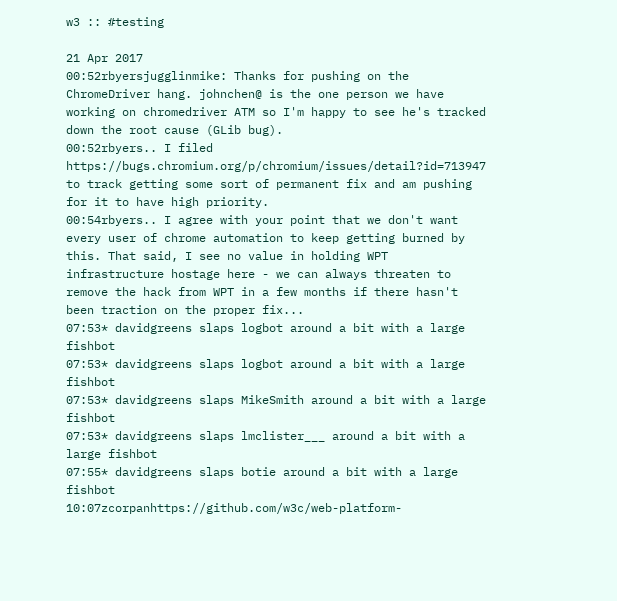w3 :: #testing

21 Apr 2017
00:52rbyersjugglinmike: Thanks for pushing on the ChromeDriver hang. johnchen@ is the one person we have working on chromedriver ATM so I'm happy to see he's tracked down the root cause (GLib bug).
00:52rbyers.. I filed https://bugs.chromium.org/p/chromium/issues/detail?id=713947 to track getting some sort of permanent fix and am pushing for it to have high priority.
00:54rbyers.. I agree with your point that we don't want every user of chrome automation to keep getting burned by this. That said, I see no value in holding WPT infrastructure hostage here - we can always threaten to remove the hack from WPT in a few months if there hasn't been traction on the proper fix...
07:53* davidgreens slaps logbot around a bit with a large fishbot
07:53* davidgreens slaps logbot around a bit with a large fishbot
07:53* davidgreens slaps MikeSmith around a bit with a large fishbot
07:53* davidgreens slaps lmclister___ around a bit with a large fishbot
07:55* davidgreens slaps botie around a bit with a large fishbot
10:07zcorpanhttps://github.com/w3c/web-platform-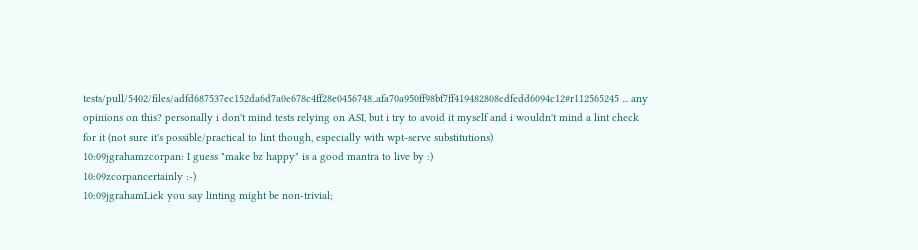tests/pull/5402/files/adfd687537ec152da6d7a0e678c4ff28e0456748..afa70a950ff98bf7ff419482808cdfedd6094c12#r112565245 ... any opinions on this? personally i don't mind tests relying on ASI, but i try to avoid it myself and i wouldn't mind a lint check for it (not sure it's possible/practical to lint though, especially with wpt-serve substitutions)
10:09jgrahamzcorpan: I guess "make bz happy" is a good mantra to live by :)
10:09zcorpancertainly :-)
10:09jgrahamLiek you say linting might be non-trivial;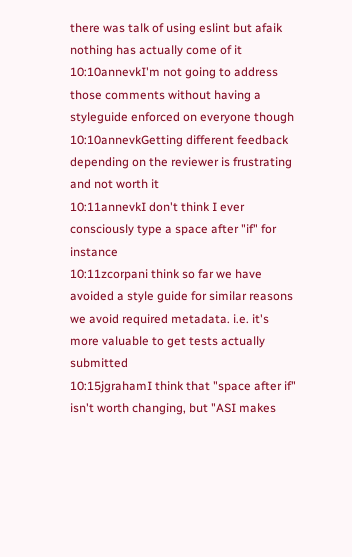there was talk of using eslint but afaik nothing has actually come of it
10:10annevkI'm not going to address those comments without having a styleguide enforced on everyone though
10:10annevkGetting different feedback depending on the reviewer is frustrating and not worth it
10:11annevkI don't think I ever consciously type a space after "if" for instance
10:11zcorpani think so far we have avoided a style guide for similar reasons we avoid required metadata. i.e. it's more valuable to get tests actually submitted
10:15jgrahamI think that "space after if" isn't worth changing, but "ASI makes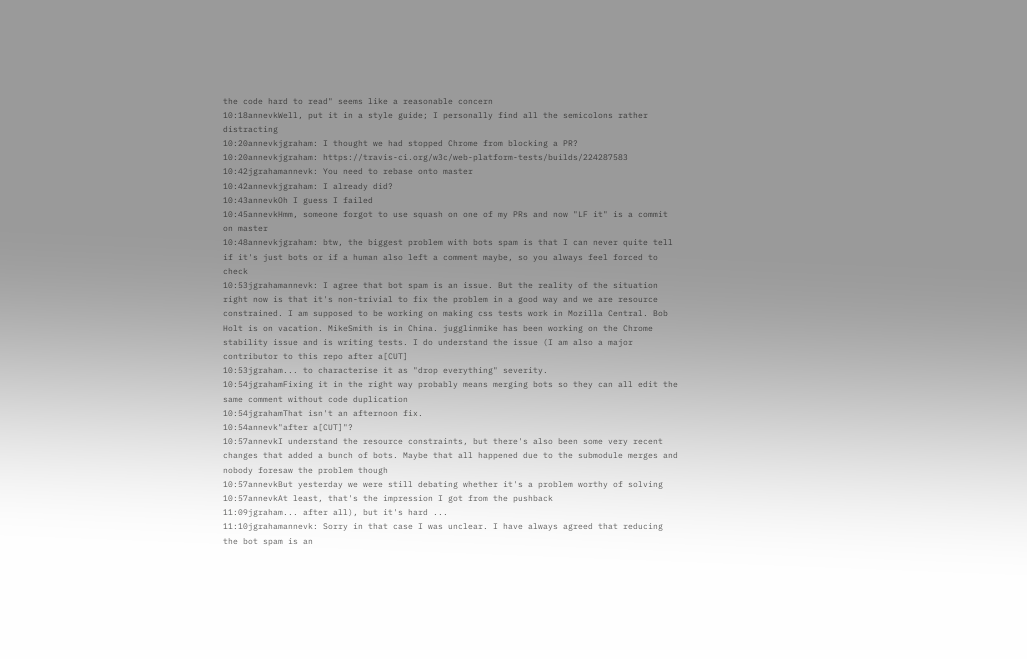the code hard to read" seems like a reasonable concern
10:18annevkWell, put it in a style guide; I personally find all the semicolons rather distracting
10:20annevkjgraham: I thought we had stopped Chrome from blocking a PR?
10:20annevkjgraham: https://travis-ci.org/w3c/web-platform-tests/builds/224287583
10:42jgrahamannevk: You need to rebase onto master
10:42annevkjgraham: I already did?
10:43annevkOh I guess I failed
10:45annevkHmm, someone forgot to use squash on one of my PRs and now "LF it" is a commit on master
10:48annevkjgraham: btw, the biggest problem with bots spam is that I can never quite tell if it's just bots or if a human also left a comment maybe, so you always feel forced to check
10:53jgrahamannevk: I agree that bot spam is an issue. But the reality of the situation right now is that it's non-trivial to fix the problem in a good way and we are resource constrained. I am supposed to be working on making css tests work in Mozilla Central. Bob Holt is on vacation. MikeSmith is in China. jugglinmike has been working on the Chrome stability issue and is writing tests. I do understand the issue (I am also a major contributor to this repo after a[CUT]
10:53jgraham... to characterise it as "drop everything" severity.
10:54jgrahamFixing it in the right way probably means merging bots so they can all edit the same comment without code duplication
10:54jgrahamThat isn't an afternoon fix.
10:54annevk"after a[CUT]"?
10:57annevkI understand the resource constraints, but there's also been some very recent changes that added a bunch of bots. Maybe that all happened due to the submodule merges and nobody foresaw the problem though
10:57annevkBut yesterday we were still debating whether it's a problem worthy of solving
10:57annevkAt least, that's the impression I got from the pushback
11:09jgraham... after all), but it's hard ...
11:10jgrahamannevk: Sorry in that case I was unclear. I have always agreed that reducing the bot spam is an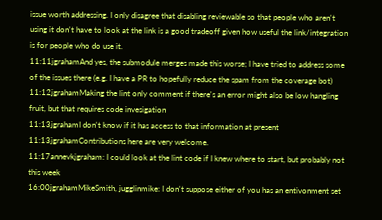issue worth addressing. I only disagree that disabling reviewable so that people who aren't using it don't have to look at the link is a good tradeoff given how useful the link/integration is for people who do use it.
11:11jgrahamAnd yes, the submodule merges made this worse; I have tried to address some of the issues there (e.g. I have a PR to hopefully reduce the spam from the coverage bot)
11:12jgrahamMaking the lint only comment if there's an error might also be low hangling fruit, but that requires code invesigation
11:13jgrahamI don't know if it has access to that information at present
11:13jgrahamContributions here are very welcome.
11:17annevkjgraham: I could look at the lint code if I knew where to start, but probably not this week
16:00jgrahamMikeSmith, jugglinmike: I don't suppose either of you has an entivonment set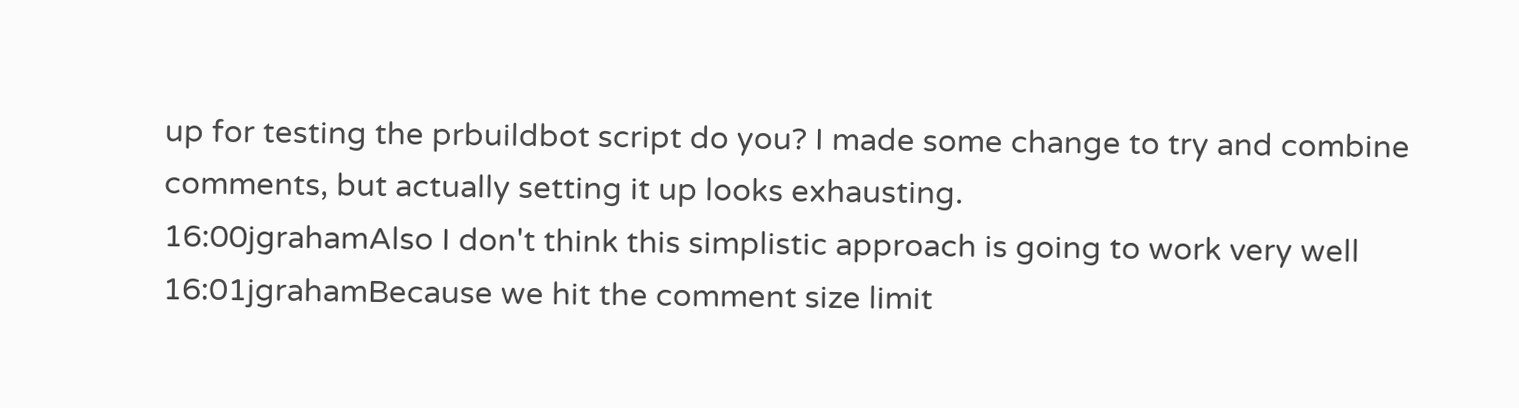up for testing the prbuildbot script do you? I made some change to try and combine comments, but actually setting it up looks exhausting.
16:00jgrahamAlso I don't think this simplistic approach is going to work very well
16:01jgrahamBecause we hit the comment size limit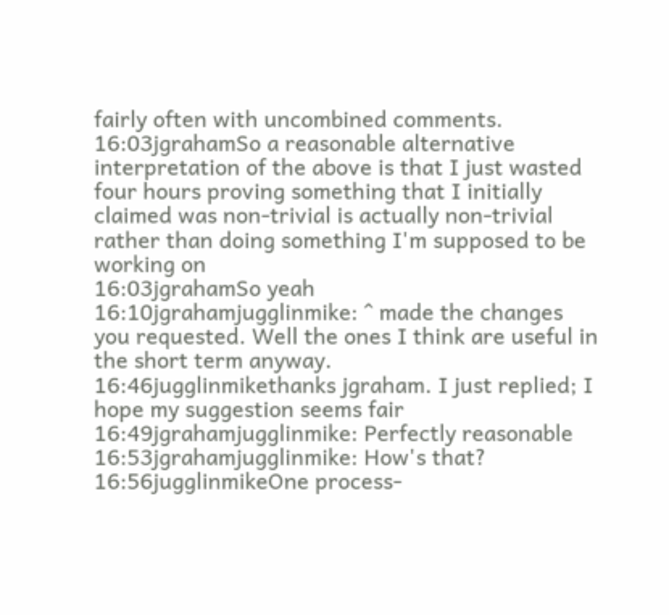fairly often with uncombined comments.
16:03jgrahamSo a reasonable alternative interpretation of the above is that I just wasted four hours proving something that I initially claimed was non-trivial is actually non-trivial rather than doing something I'm supposed to be working on
16:03jgrahamSo yeah
16:10jgrahamjugglinmike: ^ made the changes you requested. Well the ones I think are useful in the short term anyway.
16:46jugglinmikethanks jgraham. I just replied; I hope my suggestion seems fair
16:49jgrahamjugglinmike: Perfectly reasonable
16:53jgrahamjugglinmike: How's that?
16:56jugglinmikeOne process-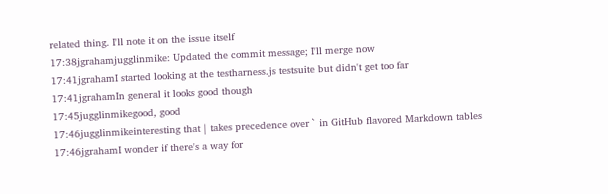related thing. I'll note it on the issue itself
17:38jgrahamjugglinmike: Updated the commit message; I'll merge now
17:41jgrahamI started looking at the testharness.js testsuite but didn't get too far
17:41jgrahamIn general it looks good though
17:45jugglinmikegood, good
17:46jugglinmikeinteresting that | takes precedence over ` in GitHub flavored Markdown tables
17:46jgrahamI wonder if there's a way for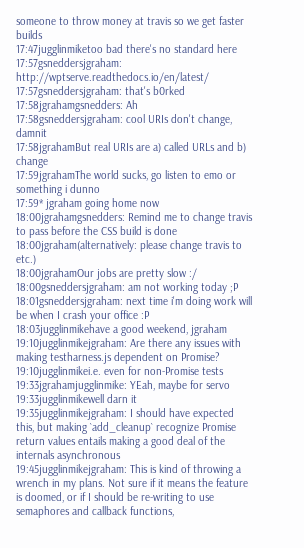someone to throw money at travis so we get faster builds
17:47jugglinmiketoo bad there's no standard here
17:57gsneddersjgraham: http://wptserve.readthedocs.io/en/latest/
17:57gsneddersjgraham: that's b0rked
17:58jgrahamgsnedders: Ah
17:58gsneddersjgraham: cool URIs don't change, damnit
17:58jgrahamBut real URIs are a) called URLs and b) change
17:59jgrahamThe world sucks, go listen to emo or something i dunno
17:59* jgraham going home now
18:00jgrahamgsnedders: Remind me to change travis to pass before the CSS build is done
18:00jgraham(alternatively: please change travis to etc.)
18:00jgrahamOur jobs are pretty slow :/
18:00gsneddersjgraham: am not working today ;P
18:01gsneddersjgraham: next time i'm doing work will be when I crash your office :P
18:03jugglinmikehave a good weekend, jgraham
19:10jugglinmikejgraham: Are there any issues with making testharness.js dependent on Promise?
19:10jugglinmikei.e. even for non-Promise tests
19:33jgrahamjugglinmike: YEah, maybe for servo
19:33jugglinmikewell darn it
19:35jugglinmikejgraham: I should have expected this, but making `add_cleanup` recognize Promise return values entails making a good deal of the internals asynchronous
19:45jugglinmikejgraham: This is kind of throwing a wrench in my plans. Not sure if it means the feature is doomed, or if I should be re-writing to use semaphores and callback functions,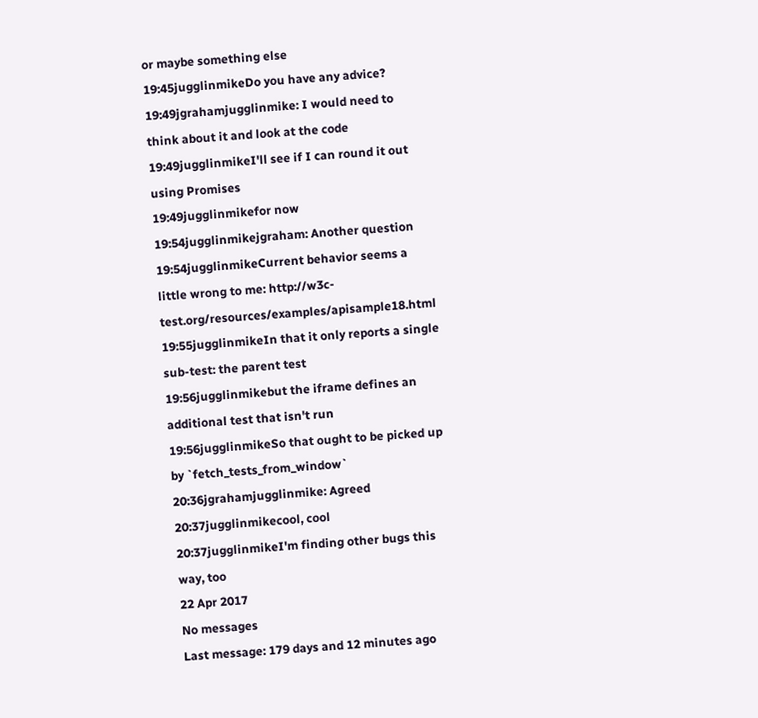or maybe something else
19:45jugglinmikeDo you have any advice?
19:49jgrahamjugglinmike: I would need to think about it and look at the code
19:49jugglinmikeI'll see if I can round it out using Promises
19:49jugglinmikefor now
19:54jugglinmikejgraham: Another question
19:54jugglinmikeCurrent behavior seems a little wrong to me: http://w3c-test.org/resources/examples/apisample18.html
19:55jugglinmikeIn that it only reports a single sub-test: the parent test
19:56jugglinmikebut the iframe defines an additional test that isn't run
19:56jugglinmikeSo that ought to be picked up by `fetch_tests_from_window`
20:36jgrahamjugglinmike: Agreed
20:37jugglinmikecool, cool
20:37jugglinmikeI'm finding other bugs this way, too
22 Apr 2017
No messages
Last message: 179 days and 12 minutes ago